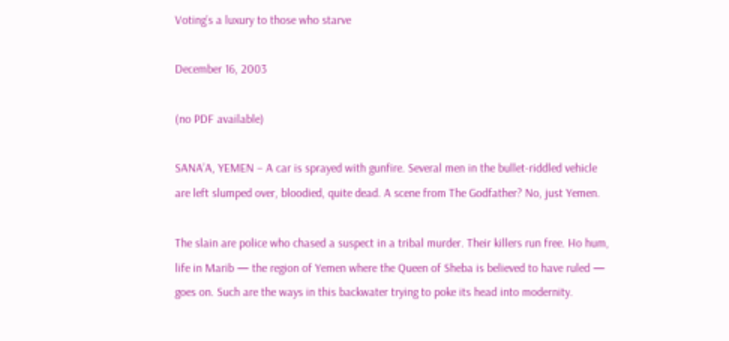Voting’s a luxury to those who starve

December 16, 2003

(no PDF available)

SANA’A, YEMEN – A car is sprayed with gunfire. Several men in the bullet-riddled vehicle are left slumped over, bloodied, quite dead. A scene from The Godfather? No, just Yemen.

The slain are police who chased a suspect in a tribal murder. Their killers run free. Ho hum, life in Marib — the region of Yemen where the Queen of Sheba is believed to have ruled — goes on. Such are the ways in this backwater trying to poke its head into modernity.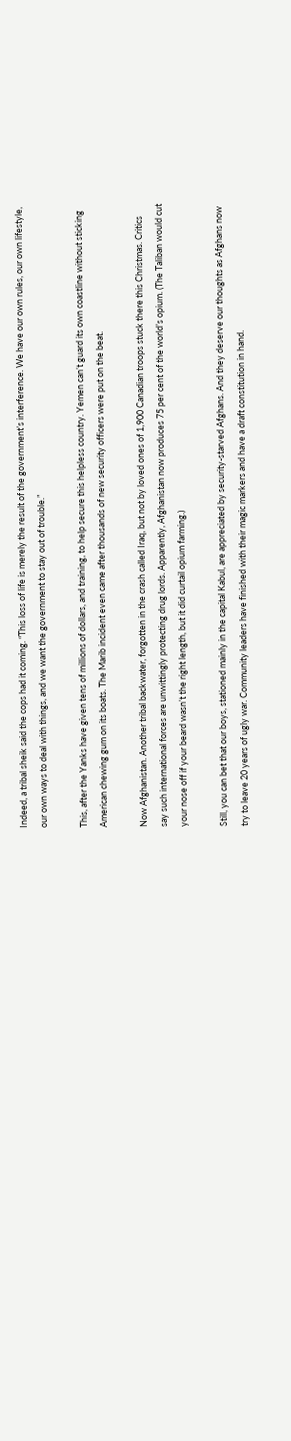Indeed, a tribal sheik said the cops had it coming. “This loss of life is merely the result of the government’s interference. We have our own rules, our own lifestyle, our own ways to deal with things, and we want the government to stay out of trouble.”

This, after the Yanks have given tens of millions of dollars, and training, to help secure this helpless country. Yemen can’t guard its own coastline without sticking American chewing gum on its boats. The Marib incident even came after thousands of new security officers were put on the beat.

Now Afghanistan. Another tribal backwater, forgotten in the crash called Iraq, but not by loved ones of 1,900 Canadian troops stuck there this Christmas. Critics say such international forces are unwittingly protecting drug lords. Apparently, Afghanistan now produces 75 per cent of the world’s opium. (The Taliban would cut your nose off if your beard wasn’t the right length, but it did curtail opium farming.)

Still, you can bet that our boys, stationed mainly in the capital Kabul, are appreciated by security-starved Afghans. And they deserve our thoughts as Afghans now try to leave 20 years of ugly war. Community leaders have finished with their magic markers and have a draft constitution in hand.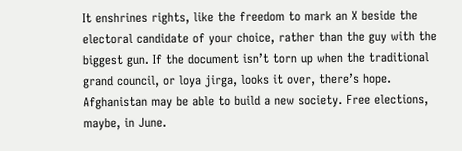It enshrines rights, like the freedom to mark an X beside the electoral candidate of your choice, rather than the guy with the biggest gun. If the document isn’t torn up when the traditional grand council, or loya jirga, looks it over, there’s hope. Afghanistan may be able to build a new society. Free elections, maybe, in June.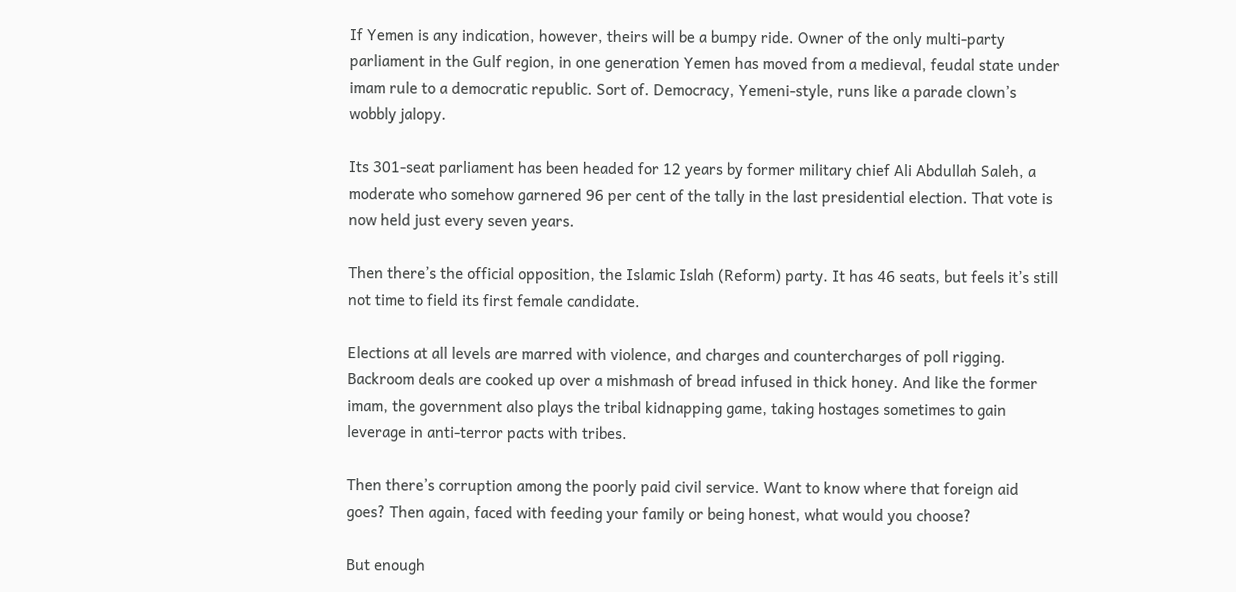If Yemen is any indication, however, theirs will be a bumpy ride. Owner of the only multi-party parliament in the Gulf region, in one generation Yemen has moved from a medieval, feudal state under imam rule to a democratic republic. Sort of. Democracy, Yemeni-style, runs like a parade clown’s wobbly jalopy.

Its 301-seat parliament has been headed for 12 years by former military chief Ali Abdullah Saleh, a moderate who somehow garnered 96 per cent of the tally in the last presidential election. That vote is now held just every seven years.

Then there’s the official opposition, the Islamic Islah (Reform) party. It has 46 seats, but feels it’s still not time to field its first female candidate.

Elections at all levels are marred with violence, and charges and countercharges of poll rigging. Backroom deals are cooked up over a mishmash of bread infused in thick honey. And like the former imam, the government also plays the tribal kidnapping game, taking hostages sometimes to gain leverage in anti-terror pacts with tribes.

Then there’s corruption among the poorly paid civil service. Want to know where that foreign aid goes? Then again, faced with feeding your family or being honest, what would you choose?

But enough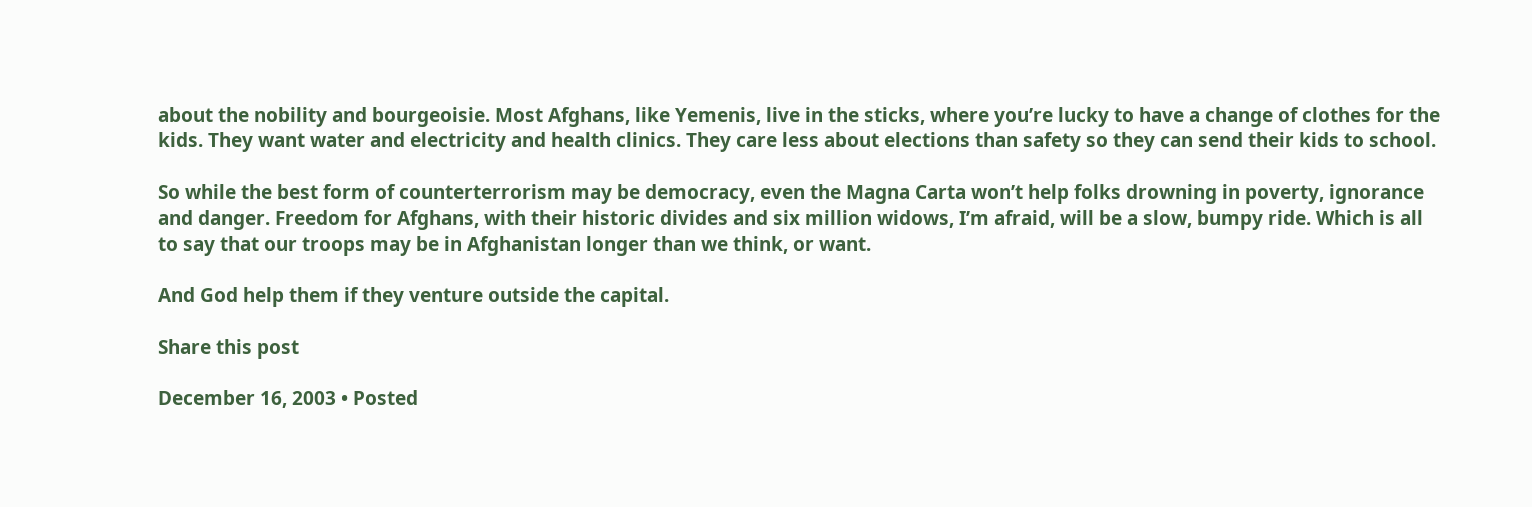about the nobility and bourgeoisie. Most Afghans, like Yemenis, live in the sticks, where you’re lucky to have a change of clothes for the kids. They want water and electricity and health clinics. They care less about elections than safety so they can send their kids to school.

So while the best form of counterterrorism may be democracy, even the Magna Carta won’t help folks drowning in poverty, ignorance and danger. Freedom for Afghans, with their historic divides and six million widows, I’m afraid, will be a slow, bumpy ride. Which is all to say that our troops may be in Afghanistan longer than we think, or want.

And God help them if they venture outside the capital.

Share this post

December 16, 2003 • Posted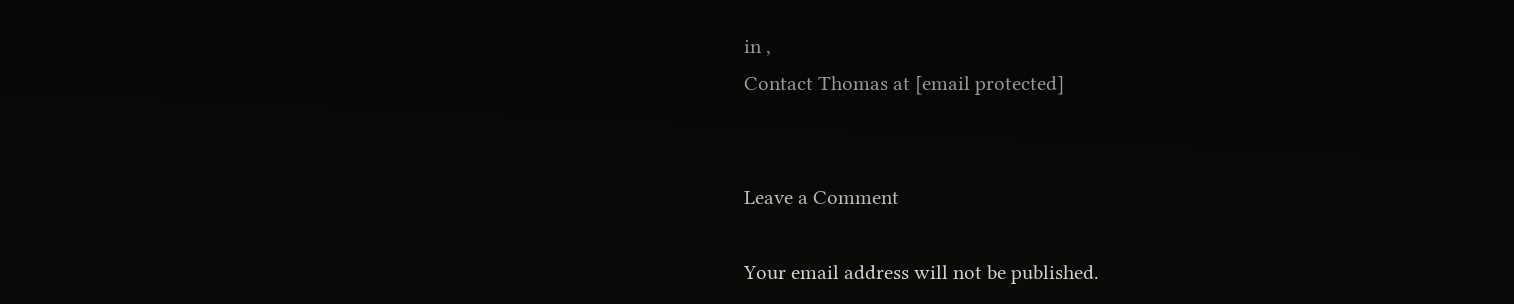in ,
Contact Thomas at [email protected]


Leave a Comment

Your email address will not be published.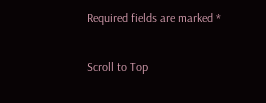Required fields are marked *

Scroll to Top